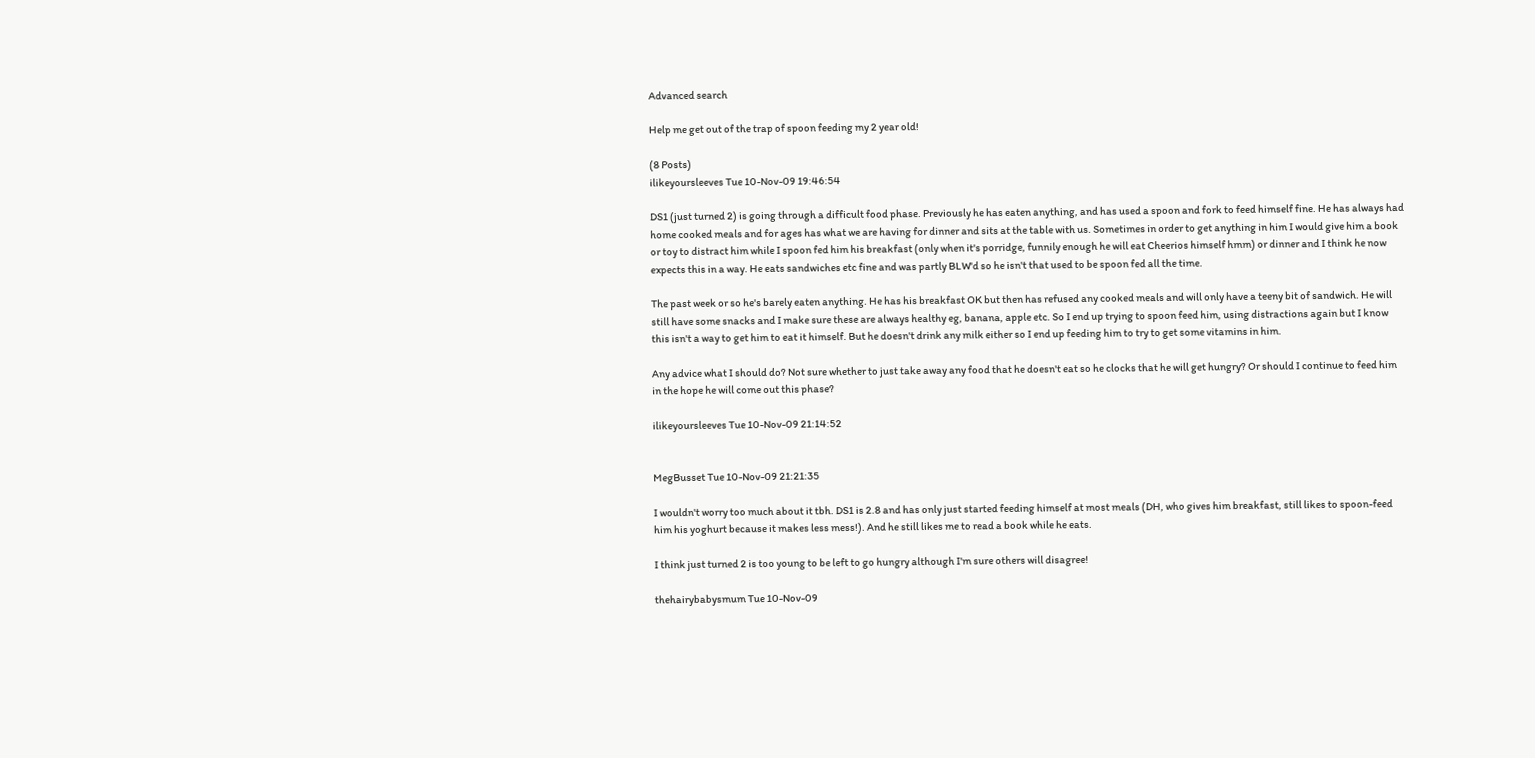Advanced search

Help me get out of the trap of spoon feeding my 2 year old!

(8 Posts)
ilikeyoursleeves Tue 10-Nov-09 19:46:54

DS1 (just turned 2) is going through a difficult food phase. Previously he has eaten anything, and has used a spoon and fork to feed himself fine. He has always had home cooked meals and for ages has what we are having for dinner and sits at the table with us. Sometimes in order to get anything in him I would give him a book or toy to distract him while I spoon fed him his breakfast (only when it's porridge, funnily enough he will eat Cheerios himself hmm) or dinner and I think he now expects this in a way. He eats sandwiches etc fine and was partly BLW'd so he isn't that used to be spoon fed all the time.

The past week or so he's barely eaten anything. He has his breakfast OK but then has refused any cooked meals and will only have a teeny bit of sandwich. He will still have some snacks and I make sure these are always healthy eg, banana, apple etc. So I end up trying to spoon feed him, using distractions again but I know this isn't a way to get him to eat it himself. But he doesn't drink any milk either so I end up feeding him to try to get some vitamins in him.

Any advice what I should do? Not sure whether to just take away any food that he doesn't eat so he clocks that he will get hungry? Or should I continue to feed him in the hope he will come out this phase?

ilikeyoursleeves Tue 10-Nov-09 21:14:52


MegBusset Tue 10-Nov-09 21:21:35

I wouldn't worry too much about it tbh. DS1 is 2.8 and has only just started feeding himself at most meals (DH, who gives him breakfast, still likes to spoon-feed him his yoghurt because it makes less mess!). And he still likes me to read a book while he eats.

I think just turned 2 is too young to be left to go hungry although I'm sure others will disagree!

thehairybabysmum Tue 10-Nov-09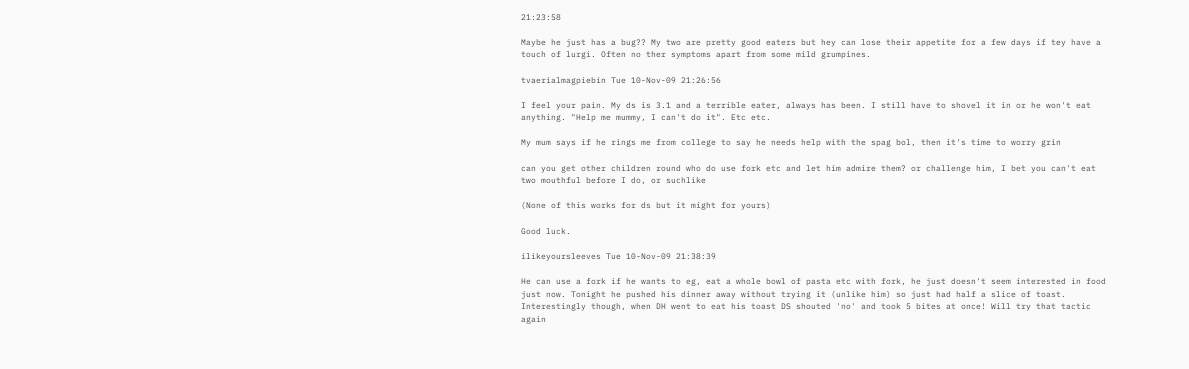21:23:58

Maybe he just has a bug?? My two are pretty good eaters but hey can lose their appetite for a few days if tey have a touch of lurgi. Often no ther symptoms apart from some mild grumpines.

tvaerialmagpiebin Tue 10-Nov-09 21:26:56

I feel your pain. My ds is 3.1 and a terrible eater, always has been. I still have to shovel it in or he won't eat anything. "Help me mummy, I can't do it". Etc etc.

My mum says if he rings me from college to say he needs help with the spag bol, then it's time to worry grin

can you get other children round who do use fork etc and let him admire them? or challenge him, I bet you can't eat two mouthful before I do, or suchlike

(None of this works for ds but it might for yours)

Good luck.

ilikeyoursleeves Tue 10-Nov-09 21:38:39

He can use a fork if he wants to eg, eat a whole bowl of pasta etc with fork, he just doesn't seem interested in food just now. Tonight he pushed his dinner away without trying it (unlike him) so just had half a slice of toast. Interestingly though, when DH went to eat his toast DS shouted 'no' and took 5 bites at once! Will try that tactic again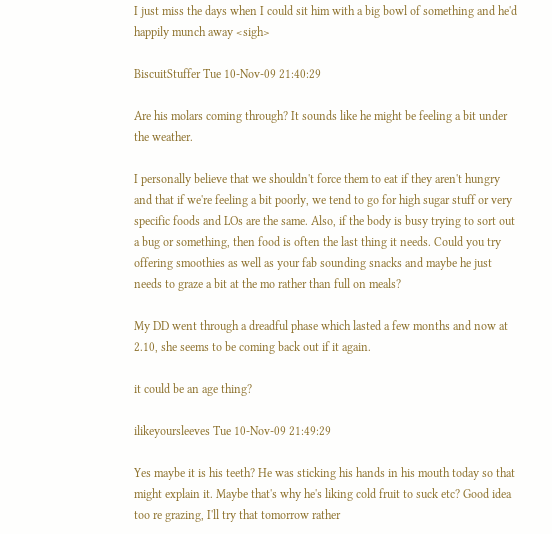I just miss the days when I could sit him with a big bowl of something and he'd happily munch away <sigh>

BiscuitStuffer Tue 10-Nov-09 21:40:29

Are his molars coming through? It sounds like he might be feeling a bit under the weather.

I personally believe that we shouldn't force them to eat if they aren't hungry and that if we're feeling a bit poorly, we tend to go for high sugar stuff or very specific foods and LOs are the same. Also, if the body is busy trying to sort out a bug or something, then food is often the last thing it needs. Could you try offering smoothies as well as your fab sounding snacks and maybe he just needs to graze a bit at the mo rather than full on meals?

My DD went through a dreadful phase which lasted a few months and now at 2.10, she seems to be coming back out if it again.

it could be an age thing?

ilikeyoursleeves Tue 10-Nov-09 21:49:29

Yes maybe it is his teeth? He was sticking his hands in his mouth today so that might explain it. Maybe that's why he's liking cold fruit to suck etc? Good idea too re grazing, I'll try that tomorrow rather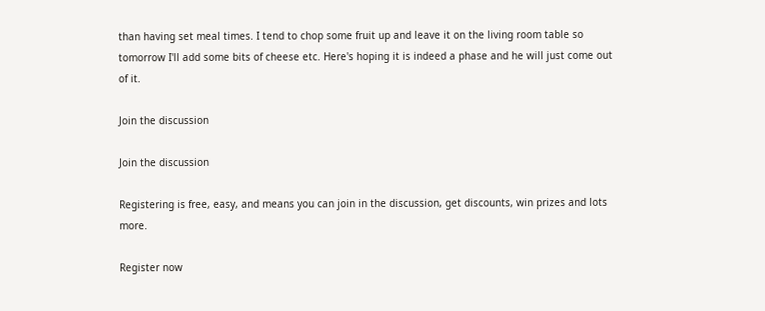than having set meal times. I tend to chop some fruit up and leave it on the living room table so tomorrow I'll add some bits of cheese etc. Here's hoping it is indeed a phase and he will just come out of it.

Join the discussion

Join the discussion

Registering is free, easy, and means you can join in the discussion, get discounts, win prizes and lots more.

Register now